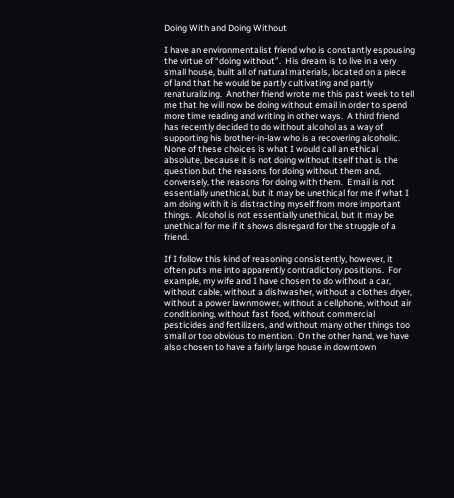Doing With and Doing Without

I have an environmentalist friend who is constantly espousing the virtue of “doing without”.  His dream is to live in a very small house, built all of natural materials, located on a piece of land that he would be partly cultivating and partly renaturalizing.  Another friend wrote me this past week to tell me that he will now be doing without email in order to spend more time reading and writing in other ways.  A third friend has recently decided to do without alcohol as a way of supporting his brother-in-law who is a recovering alcoholic.    None of these choices is what I would call an ethical absolute, because it is not doing without itself that is the question but the reasons for doing without them and, conversely, the reasons for doing with them.  Email is not essentially unethical, but it may be unethical for me if what I am doing with it is distracting myself from more important things.  Alcohol is not essentially unethical, but it may be unethical for me if it shows disregard for the struggle of a friend.

If I follow this kind of reasoning consistently, however, it often puts me into apparently contradictory positions.  For example, my wife and I have chosen to do without a car, without cable, without a dishwasher, without a clothes dryer, without a power lawnmower, without a cellphone, without air conditioning, without fast food, without commercial pesticides and fertilizers, and without many other things too small or too obvious to mention.  On the other hand, we have also chosen to have a fairly large house in downtown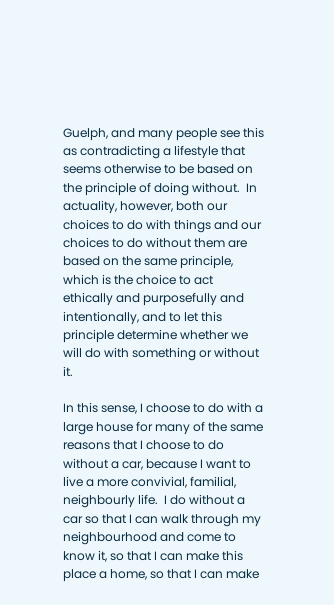Guelph, and many people see this as contradicting a lifestyle that seems otherwise to be based on the principle of doing without.  In actuality, however, both our choices to do with things and our choices to do without them are based on the same principle, which is the choice to act ethically and purposefully and intentionally, and to let this principle determine whether we will do with something or without it.

In this sense, I choose to do with a large house for many of the same reasons that I choose to do without a car, because I want to live a more convivial, familial, neighbourly life.  I do without a car so that I can walk through my neighbourhood and come to know it, so that I can make this place a home, so that I can make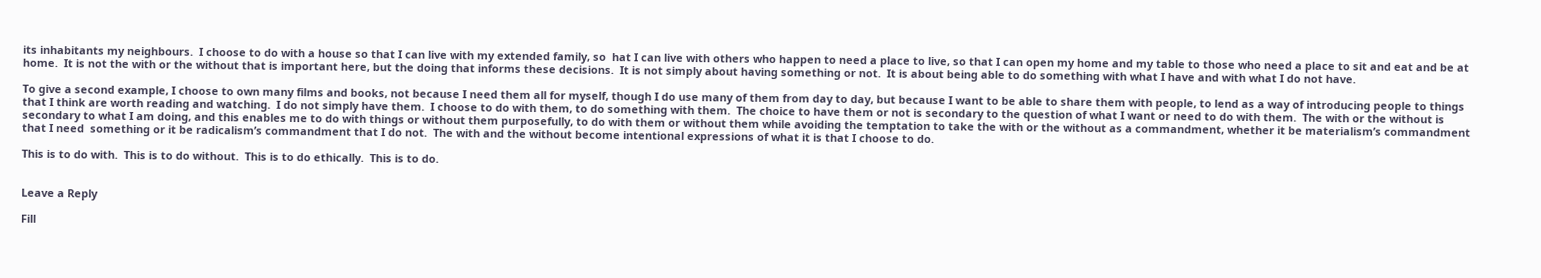its inhabitants my neighbours.  I choose to do with a house so that I can live with my extended family, so  hat I can live with others who happen to need a place to live, so that I can open my home and my table to those who need a place to sit and eat and be at home.  It is not the with or the without that is important here, but the doing that informs these decisions.  It is not simply about having something or not.  It is about being able to do something with what I have and with what I do not have.

To give a second example, I choose to own many films and books, not because I need them all for myself, though I do use many of them from day to day, but because I want to be able to share them with people, to lend as a way of introducing people to things that I think are worth reading and watching.  I do not simply have them.  I choose to do with them, to do something with them.  The choice to have them or not is secondary to the question of what I want or need to do with them.  The with or the without is  secondary to what I am doing, and this enables me to do with things or without them purposefully, to do with them or without them while avoiding the temptation to take the with or the without as a commandment, whether it be materialism’s commandment that I need  something or it be radicalism’s commandment that I do not.  The with and the without become intentional expressions of what it is that I choose to do.

This is to do with.  This is to do without.  This is to do ethically.  This is to do.


Leave a Reply

Fill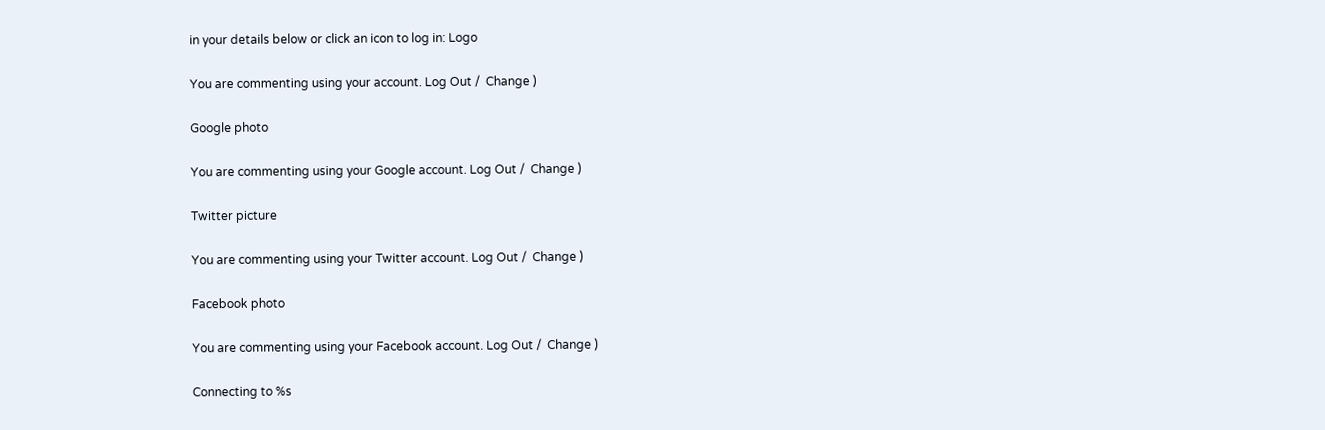in your details below or click an icon to log in: Logo

You are commenting using your account. Log Out /  Change )

Google photo

You are commenting using your Google account. Log Out /  Change )

Twitter picture

You are commenting using your Twitter account. Log Out /  Change )

Facebook photo

You are commenting using your Facebook account. Log Out /  Change )

Connecting to %s